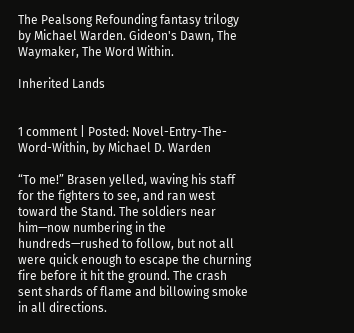The Pealsong Refounding fantasy trilogy by Michael Warden. Gideon's Dawn, The Waymaker, The Word Within.

Inherited Lands


1 comment | Posted: Novel-Entry-The-Word-Within, by Michael D. Warden

“To me!” Brasen yelled, waving his staff for the fighters to see, and ran west toward the Stand. The soldiers near him—now numbering in the hundreds—rushed to follow, but not all were quick enough to escape the churning fire before it hit the ground. The crash sent shards of flame and billowing smoke in all directions.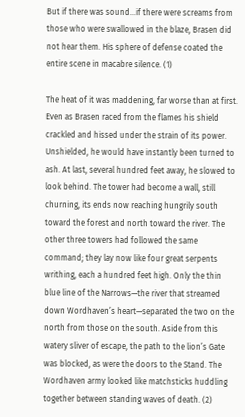But if there was sound…if there were screams from those who were swallowed in the blaze, Brasen did not hear them. His sphere of defense coated the entire scene in macabre silence. (1)

The heat of it was maddening, far worse than at first. Even as Brasen raced from the flames his shield crackled and hissed under the strain of its power. Unshielded, he would have instantly been turned to ash. At last, several hundred feet away, he slowed to look behind. The tower had become a wall, still churning, its ends now reaching hungrily south toward the forest and north toward the river. The other three towers had followed the same command; they lay now like four great serpents writhing, each a hundred feet high. Only the thin blue line of the Narrows—the river that streamed down Wordhaven’s heart—separated the two on the north from those on the south. Aside from this watery sliver of escape, the path to the lion’s Gate was blocked, as were the doors to the Stand. The Wordhaven army looked like matchsticks huddling together between standing waves of death. (2)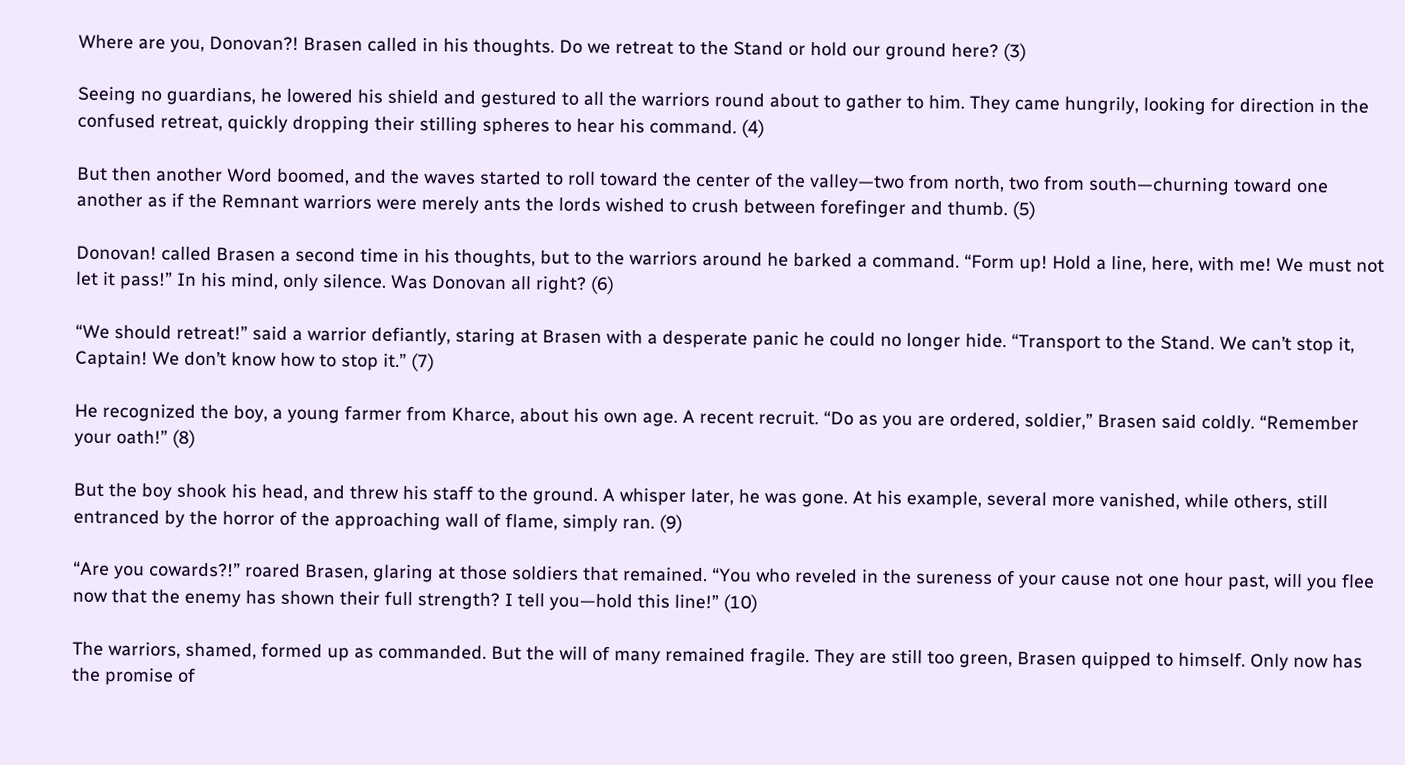Where are you, Donovan?! Brasen called in his thoughts. Do we retreat to the Stand or hold our ground here? (3)

Seeing no guardians, he lowered his shield and gestured to all the warriors round about to gather to him. They came hungrily, looking for direction in the confused retreat, quickly dropping their stilling spheres to hear his command. (4)

But then another Word boomed, and the waves started to roll toward the center of the valley—two from north, two from south—churning toward one another as if the Remnant warriors were merely ants the lords wished to crush between forefinger and thumb. (5)

Donovan! called Brasen a second time in his thoughts, but to the warriors around he barked a command. “Form up! Hold a line, here, with me! We must not let it pass!” In his mind, only silence. Was Donovan all right? (6)

“We should retreat!” said a warrior defiantly, staring at Brasen with a desperate panic he could no longer hide. “Transport to the Stand. We can’t stop it, Captain! We don’t know how to stop it.” (7)

He recognized the boy, a young farmer from Kharce, about his own age. A recent recruit. “Do as you are ordered, soldier,” Brasen said coldly. “Remember your oath!” (8)

But the boy shook his head, and threw his staff to the ground. A whisper later, he was gone. At his example, several more vanished, while others, still entranced by the horror of the approaching wall of flame, simply ran. (9)

“Are you cowards?!” roared Brasen, glaring at those soldiers that remained. “You who reveled in the sureness of your cause not one hour past, will you flee now that the enemy has shown their full strength? I tell you—hold this line!” (10)

The warriors, shamed, formed up as commanded. But the will of many remained fragile. They are still too green, Brasen quipped to himself. Only now has the promise of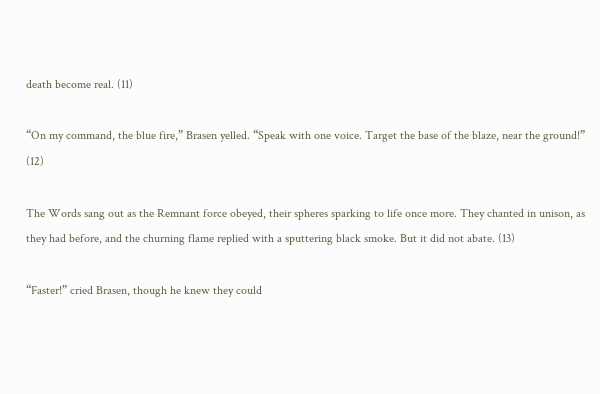death become real. (11)

“On my command, the blue fire,” Brasen yelled. “Speak with one voice. Target the base of the blaze, near the ground!” (12)

The Words sang out as the Remnant force obeyed, their spheres sparking to life once more. They chanted in unison, as they had before, and the churning flame replied with a sputtering black smoke. But it did not abate. (13)

“Faster!” cried Brasen, though he knew they could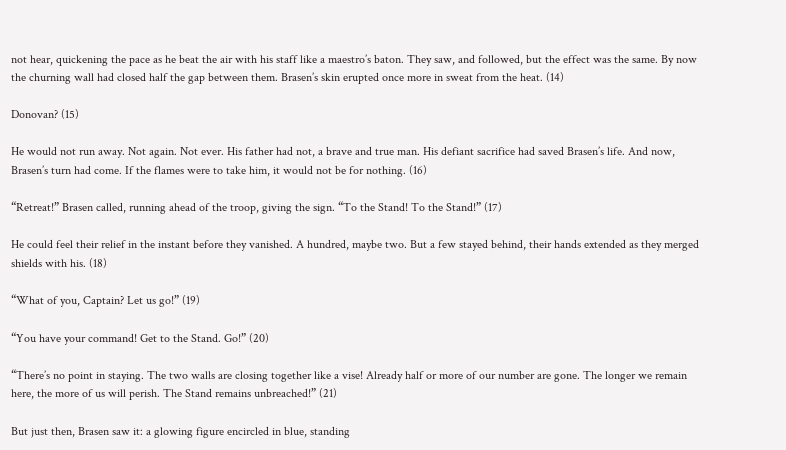not hear, quickening the pace as he beat the air with his staff like a maestro’s baton. They saw, and followed, but the effect was the same. By now the churning wall had closed half the gap between them. Brasen’s skin erupted once more in sweat from the heat. (14)

Donovan? (15)

He would not run away. Not again. Not ever. His father had not, a brave and true man. His defiant sacrifice had saved Brasen’s life. And now, Brasen’s turn had come. If the flames were to take him, it would not be for nothing. (16)

“Retreat!” Brasen called, running ahead of the troop, giving the sign. “To the Stand! To the Stand!” (17)

He could feel their relief in the instant before they vanished. A hundred, maybe two. But a few stayed behind, their hands extended as they merged shields with his. (18)

“What of you, Captain? Let us go!” (19)

“You have your command! Get to the Stand. Go!” (20)

“There’s no point in staying. The two walls are closing together like a vise! Already half or more of our number are gone. The longer we remain here, the more of us will perish. The Stand remains unbreached!” (21)

But just then, Brasen saw it: a glowing figure encircled in blue, standing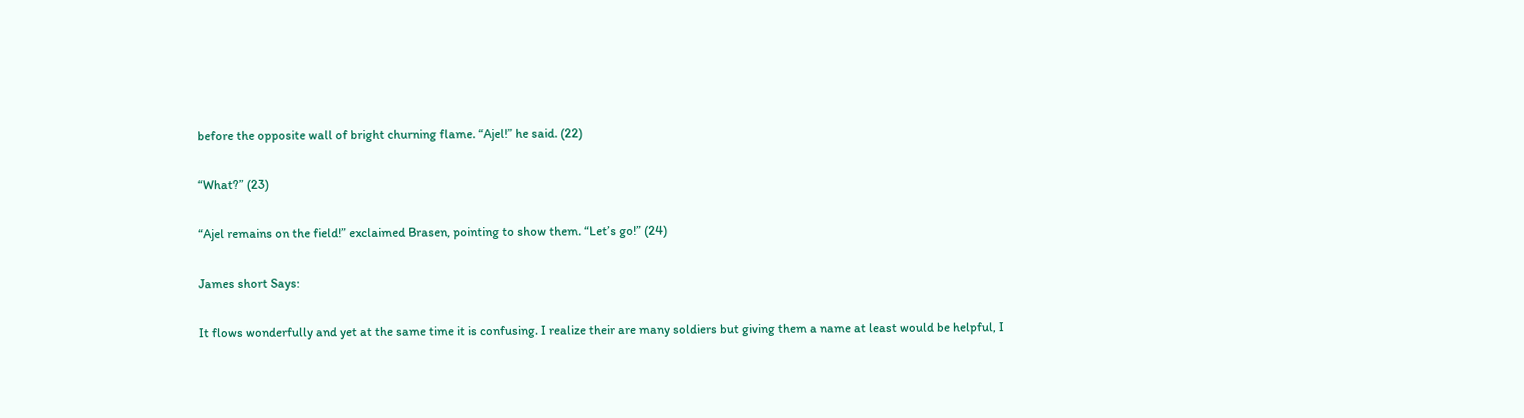before the opposite wall of bright churning flame. “Ajel!” he said. (22)

“What?” (23)

“Ajel remains on the field!” exclaimed Brasen, pointing to show them. “Let’s go!” (24)

James short Says:

It flows wonderfully and yet at the same time it is confusing. I realize their are many soldiers but giving them a name at least would be helpful, I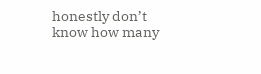honestly don’t know how many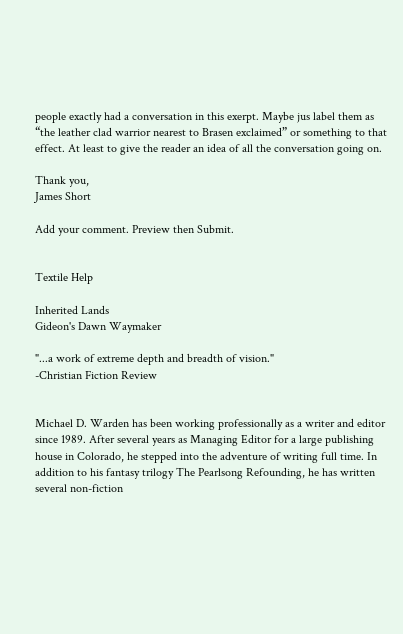people exactly had a conversation in this exerpt. Maybe jus label them as “the leather clad warrior nearest to Brasen exclaimed” or something to that effect. At least to give the reader an idea of all the conversation going on.

Thank you,
James Short

Add your comment. Preview then Submit.


Textile Help

Inherited Lands
Gideon's Dawn Waymaker

"...a work of extreme depth and breadth of vision."
-Christian Fiction Review


Michael D. Warden has been working professionally as a writer and editor since 1989. After several years as Managing Editor for a large publishing house in Colorado, he stepped into the adventure of writing full time. In addition to his fantasy trilogy The Pearlsong Refounding, he has written several non-fiction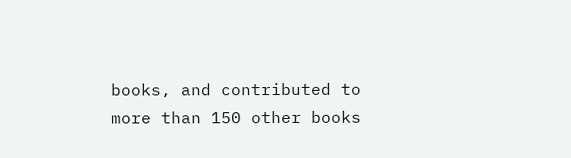books, and contributed to more than 150 other books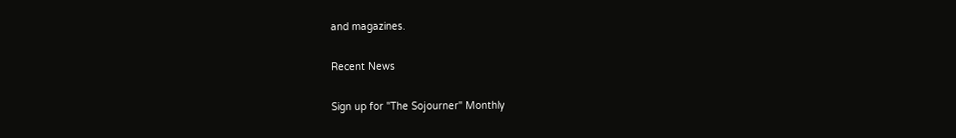and magazines.

Recent News

Sign up for "The Sojourner" Monthly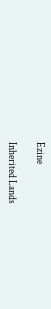Ezine

Inherited Lands